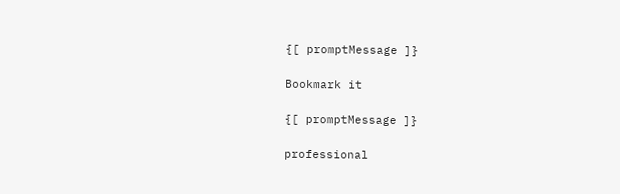{[ promptMessage ]}

Bookmark it

{[ promptMessage ]}

professional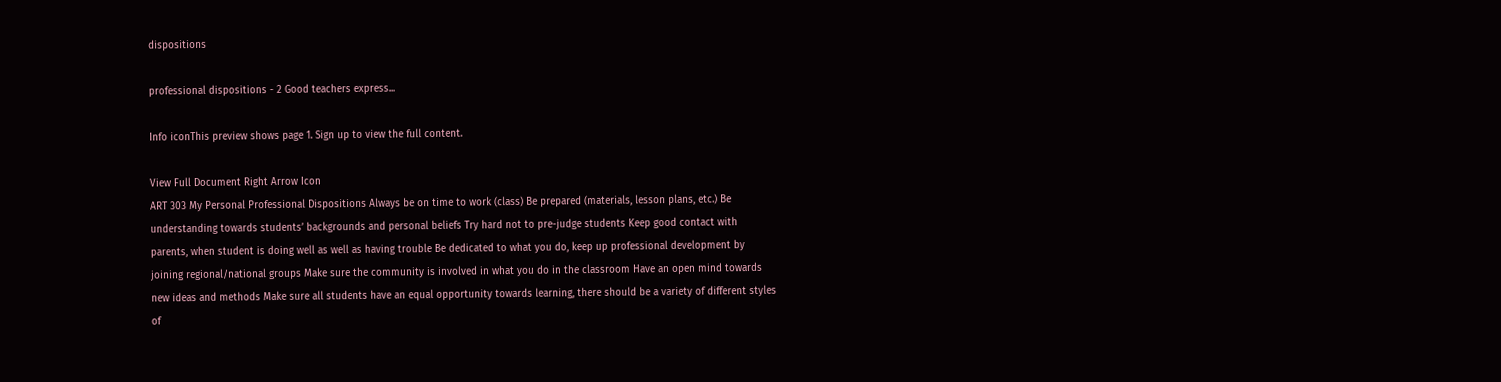dispositions

professional dispositions - 2 Good teachers express...

Info iconThis preview shows page 1. Sign up to view the full content.

View Full Document Right Arrow Icon
ART 303 My Personal Professional Dispositions Always be on time to work (class) Be prepared (materials, lesson plans, etc.) Be understanding towards students’ backgrounds and personal beliefs Try hard not to pre-judge students Keep good contact with parents, when student is doing well as well as having trouble Be dedicated to what you do, keep up professional development by joining regional/national groups Make sure the community is involved in what you do in the classroom Have an open mind towards new ideas and methods Make sure all students have an equal opportunity towards learning, there should be a variety of different styles of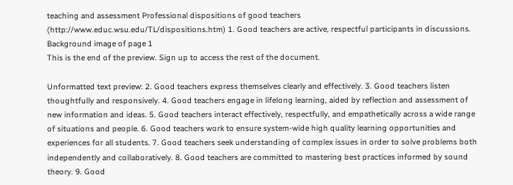teaching and assessment Professional dispositions of good teachers (http://www.educ.wsu.edu/TL/dispositions.htm) 1. Good teachers are active, respectful participants in discussions.
Background image of page 1
This is the end of the preview. Sign up to access the rest of the document.

Unformatted text preview: 2. Good teachers express themselves clearly and effectively. 3. Good teachers listen thoughtfully and responsively. 4. Good teachers engage in lifelong learning, aided by reflection and assessment of new information and ideas. 5. Good teachers interact effectively, respectfully, and empathetically across a wide range of situations and people. 6. Good teachers work to ensure system-wide high quality learning opportunities and experiences for all students. 7. Good teachers seek understanding of complex issues in order to solve problems both independently and collaboratively. 8. Good teachers are committed to mastering best practices informed by sound theory. 9. Good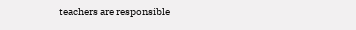teachers are responsible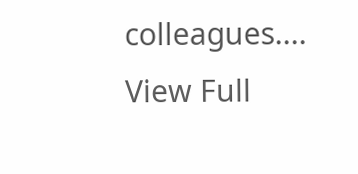colleagues....
View Full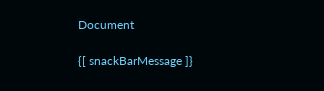Document

{[ snackBarMessage ]}